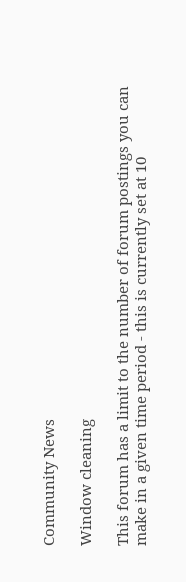Community News

Window cleaning

This forum has a limit to the number of forum postings you can make in a given time period - this is currently set at 10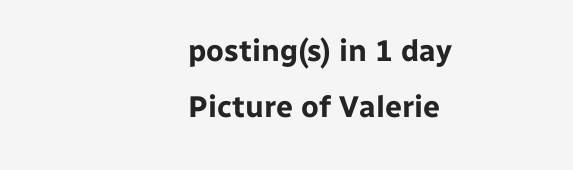posting(s) in 1 day
Picture of Valerie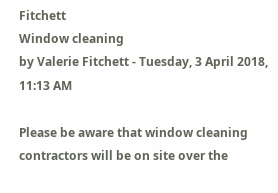Fitchett
Window cleaning
by Valerie Fitchett - Tuesday, 3 April 2018, 11:13 AM

Please be aware that window cleaning contractors will be on site over the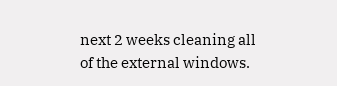next 2 weeks cleaning all of the external windows.